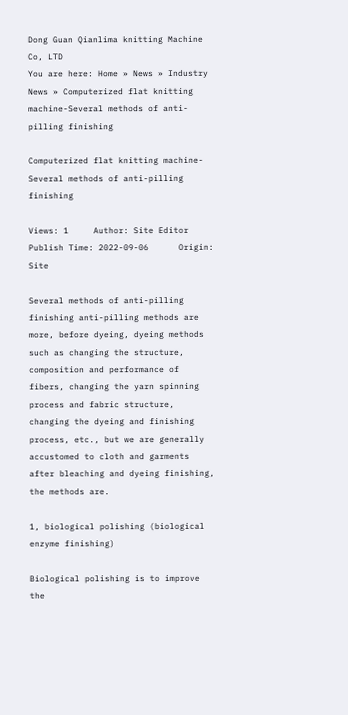Dong Guan Qianlima knitting Machine Co, LTD
You are here: Home » News » Industry News » Computerized flat knitting machine-Several methods of anti-pilling finishing

Computerized flat knitting machine-Several methods of anti-pilling finishing

Views: 1     Author: Site Editor     Publish Time: 2022-09-06      Origin: Site

Several methods of anti-pilling finishing anti-pilling methods are more, before dyeing, dyeing methods such as changing the structure, composition and performance of fibers, changing the yarn spinning process and fabric structure, changing the dyeing and finishing process, etc., but we are generally accustomed to cloth and garments after bleaching and dyeing finishing, the methods are.

1, biological polishing (biological enzyme finishing)

Biological polishing is to improve the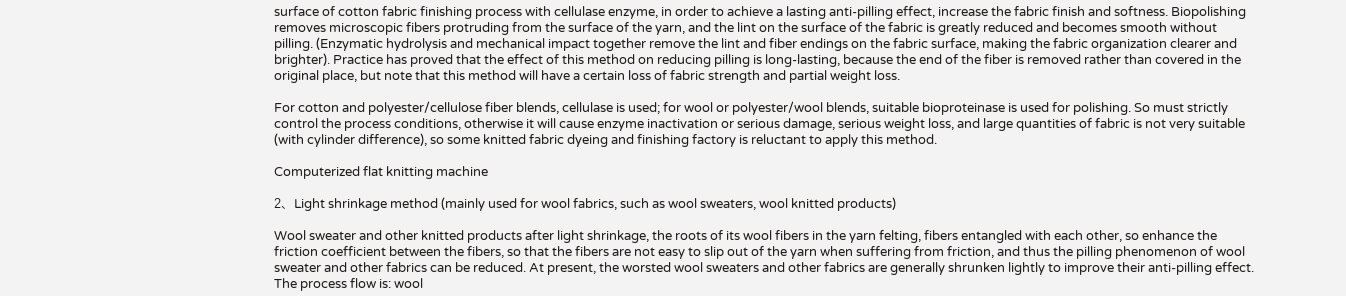surface of cotton fabric finishing process with cellulase enzyme, in order to achieve a lasting anti-pilling effect, increase the fabric finish and softness. Biopolishing removes microscopic fibers protruding from the surface of the yarn, and the lint on the surface of the fabric is greatly reduced and becomes smooth without pilling. (Enzymatic hydrolysis and mechanical impact together remove the lint and fiber endings on the fabric surface, making the fabric organization clearer and brighter). Practice has proved that the effect of this method on reducing pilling is long-lasting, because the end of the fiber is removed rather than covered in the original place, but note that this method will have a certain loss of fabric strength and partial weight loss.

For cotton and polyester/cellulose fiber blends, cellulase is used; for wool or polyester/wool blends, suitable bioproteinase is used for polishing. So must strictly control the process conditions, otherwise it will cause enzyme inactivation or serious damage, serious weight loss, and large quantities of fabric is not very suitable (with cylinder difference), so some knitted fabric dyeing and finishing factory is reluctant to apply this method.

Computerized flat knitting machine

2、Light shrinkage method (mainly used for wool fabrics, such as wool sweaters, wool knitted products)

Wool sweater and other knitted products after light shrinkage, the roots of its wool fibers in the yarn felting, fibers entangled with each other, so enhance the friction coefficient between the fibers, so that the fibers are not easy to slip out of the yarn when suffering from friction, and thus the pilling phenomenon of wool sweater and other fabrics can be reduced. At present, the worsted wool sweaters and other fabrics are generally shrunken lightly to improve their anti-pilling effect. The process flow is: wool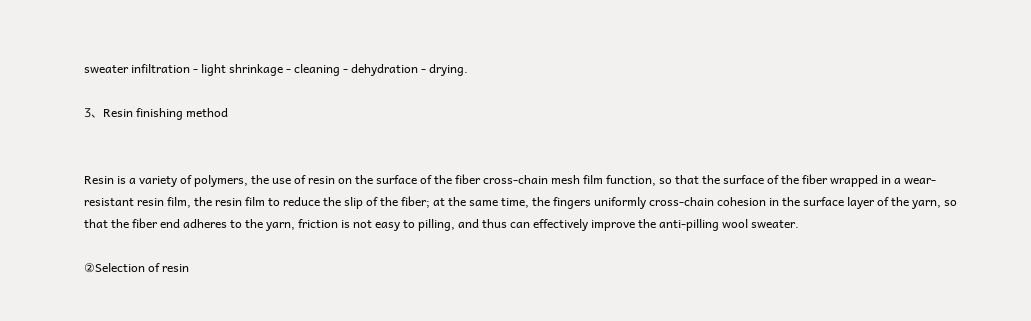sweater infiltration - light shrinkage - cleaning - dehydration - drying.

3、Resin finishing method


Resin is a variety of polymers, the use of resin on the surface of the fiber cross-chain mesh film function, so that the surface of the fiber wrapped in a wear-resistant resin film, the resin film to reduce the slip of the fiber; at the same time, the fingers uniformly cross-chain cohesion in the surface layer of the yarn, so that the fiber end adheres to the yarn, friction is not easy to pilling, and thus can effectively improve the anti-pilling wool sweater.

②Selection of resin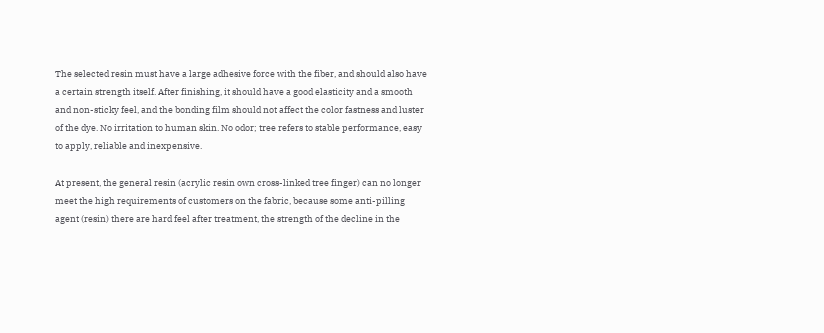The selected resin must have a large adhesive force with the fiber, and should also have a certain strength itself. After finishing, it should have a good elasticity and a smooth and non-sticky feel, and the bonding film should not affect the color fastness and luster of the dye. No irritation to human skin. No odor; tree refers to stable performance, easy to apply, reliable and inexpensive.

At present, the general resin (acrylic resin own cross-linked tree finger) can no longer meet the high requirements of customers on the fabric, because some anti-pilling agent (resin) there are hard feel after treatment, the strength of the decline in the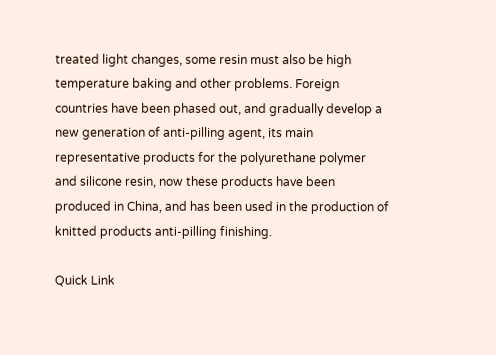treated light changes, some resin must also be high temperature baking and other problems. Foreign countries have been phased out, and gradually develop a new generation of anti-pilling agent, its main representative products for the polyurethane polymer and silicone resin, now these products have been produced in China, and has been used in the production of knitted products anti-pilling finishing.

Quick Link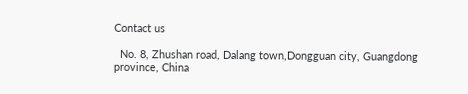Contact us

  No. 8, Zhushan road, Dalang town,Dongguan city, Guangdong province, China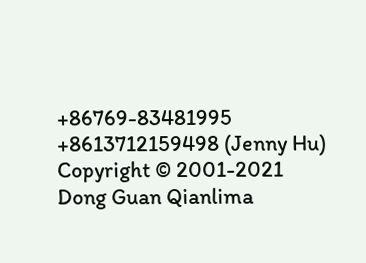+86769-83481995    +8613712159498 (Jenny Hu)
Copyright © 2001-2021 Dong Guan Qianlima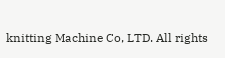knitting Machine Co, LTD. All rights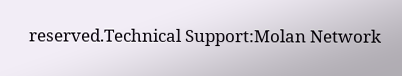reserved.Technical Support:Molan Network